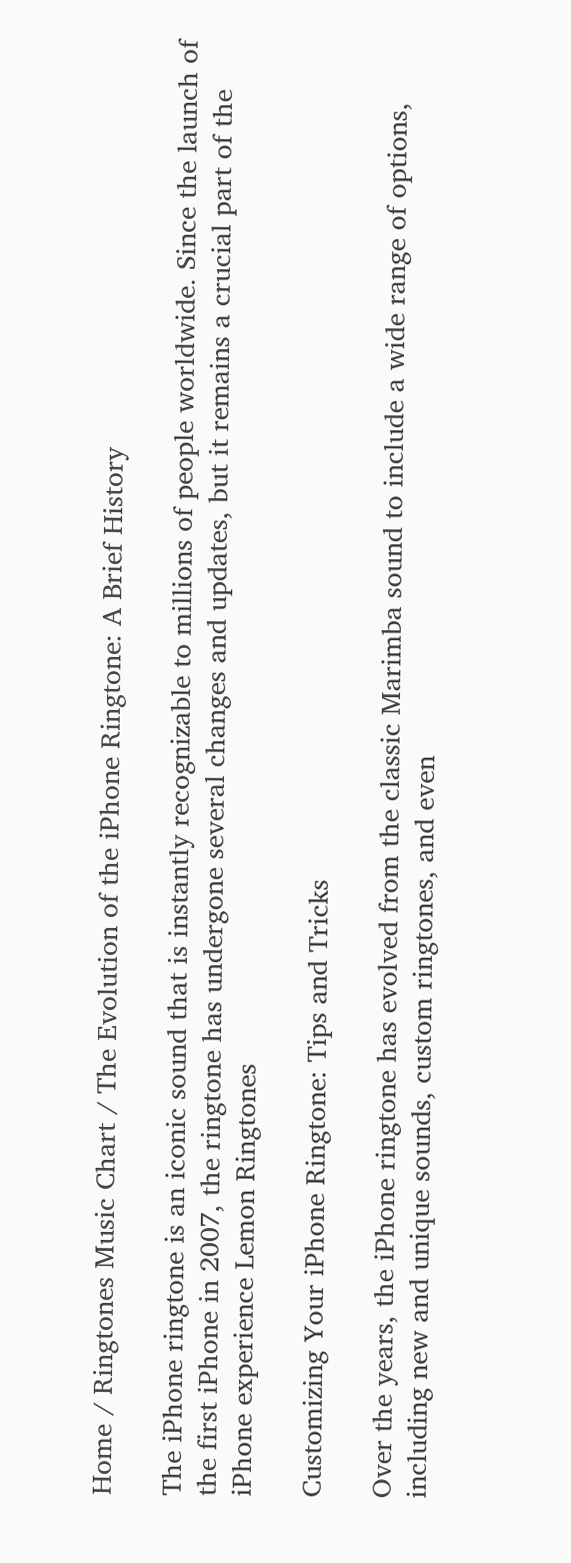Home / Ringtones Music Chart / The Evolution of the iPhone Ringtone: A Brief History

The iPhone ringtone is an iconic sound that is instantly recognizable to millions of people worldwide. Since the launch of the first iPhone in 2007, the ringtone has undergone several changes and updates, but it remains a crucial part of the iPhone experience Lemon Ringtones

Customizing Your iPhone Ringtone: Tips and Tricks

Over the years, the iPhone ringtone has evolved from the classic Marimba sound to include a wide range of options, including new and unique sounds, custom ringtones, and even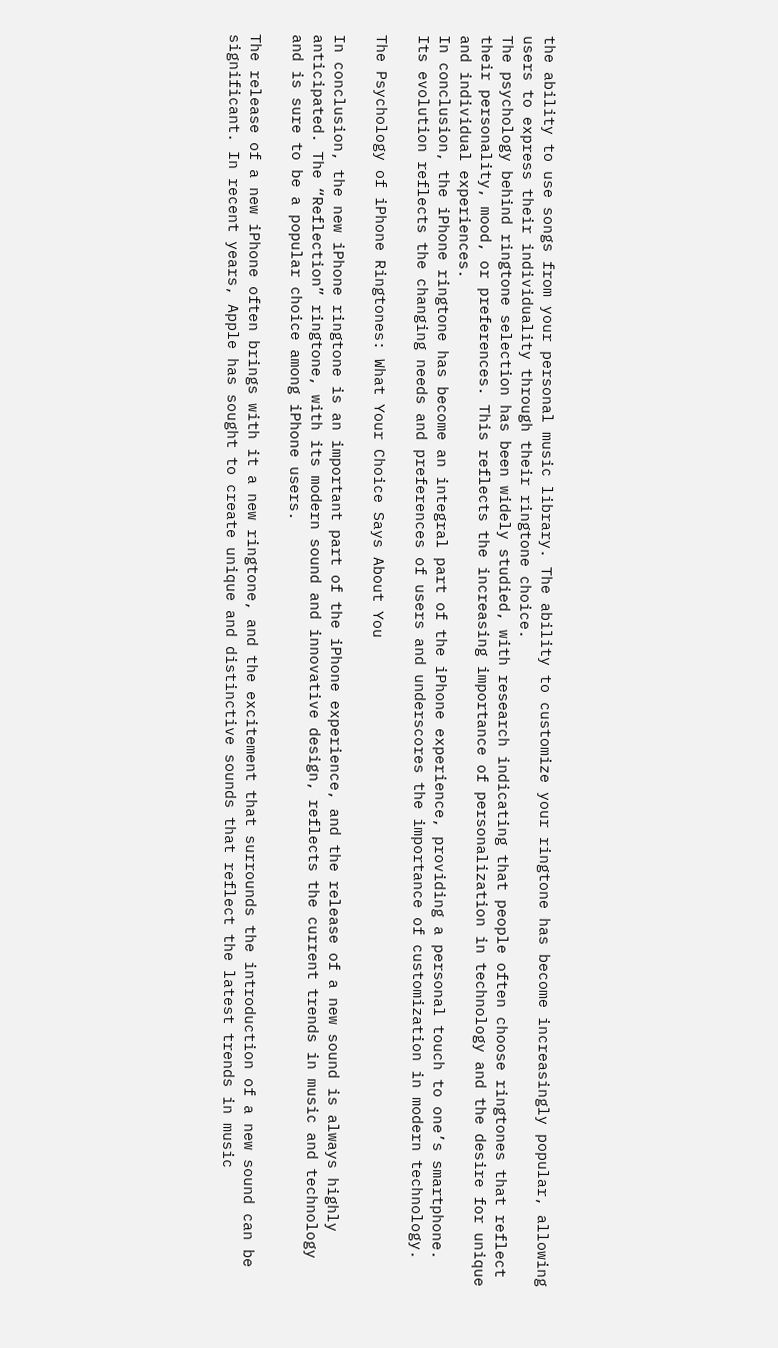the ability to use songs from your personal music library. The ability to customize your ringtone has become increasingly popular, allowing users to express their individuality through their ringtone choice.
The psychology behind ringtone selection has been widely studied, with research indicating that people often choose ringtones that reflect their personality, mood, or preferences. This reflects the increasing importance of personalization in technology and the desire for unique and individual experiences.
In conclusion, the iPhone ringtone has become an integral part of the iPhone experience, providing a personal touch to one’s smartphone. Its evolution reflects the changing needs and preferences of users and underscores the importance of customization in modern technology.

The Psychology of iPhone Ringtones: What Your Choice Says About You

In conclusion, the new iPhone ringtone is an important part of the iPhone experience, and the release of a new sound is always highly anticipated. The “Reflection” ringtone, with its modern sound and innovative design, reflects the current trends in music and technology and is sure to be a popular choice among iPhone users.

The release of a new iPhone often brings with it a new ringtone, and the excitement that surrounds the introduction of a new sound can be significant. In recent years, Apple has sought to create unique and distinctive sounds that reflect the latest trends in music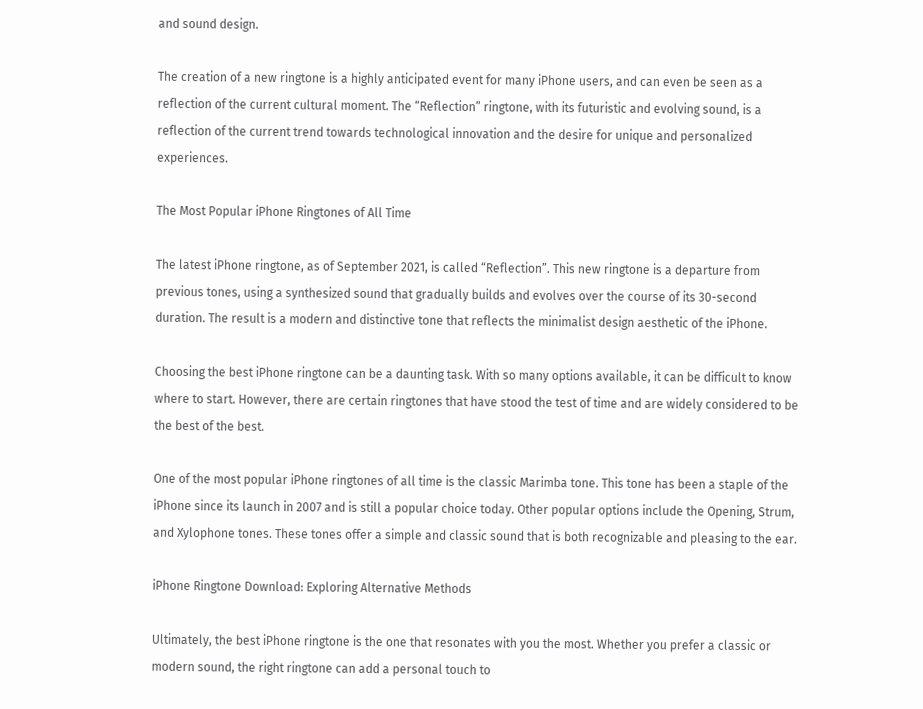and sound design.

The creation of a new ringtone is a highly anticipated event for many iPhone users, and can even be seen as a reflection of the current cultural moment. The “Reflection” ringtone, with its futuristic and evolving sound, is a reflection of the current trend towards technological innovation and the desire for unique and personalized experiences.

The Most Popular iPhone Ringtones of All Time

The latest iPhone ringtone, as of September 2021, is called “Reflection”. This new ringtone is a departure from previous tones, using a synthesized sound that gradually builds and evolves over the course of its 30-second duration. The result is a modern and distinctive tone that reflects the minimalist design aesthetic of the iPhone.

Choosing the best iPhone ringtone can be a daunting task. With so many options available, it can be difficult to know where to start. However, there are certain ringtones that have stood the test of time and are widely considered to be the best of the best.

One of the most popular iPhone ringtones of all time is the classic Marimba tone. This tone has been a staple of the iPhone since its launch in 2007 and is still a popular choice today. Other popular options include the Opening, Strum, and Xylophone tones. These tones offer a simple and classic sound that is both recognizable and pleasing to the ear.

iPhone Ringtone Download: Exploring Alternative Methods

Ultimately, the best iPhone ringtone is the one that resonates with you the most. Whether you prefer a classic or modern sound, the right ringtone can add a personal touch to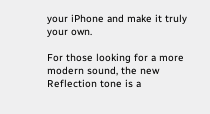your iPhone and make it truly your own.

For those looking for a more modern sound, the new Reflection tone is a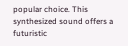popular choice. This synthesized sound offers a futuristic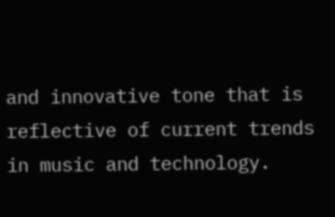and innovative tone that is reflective of current trends in music and technology.